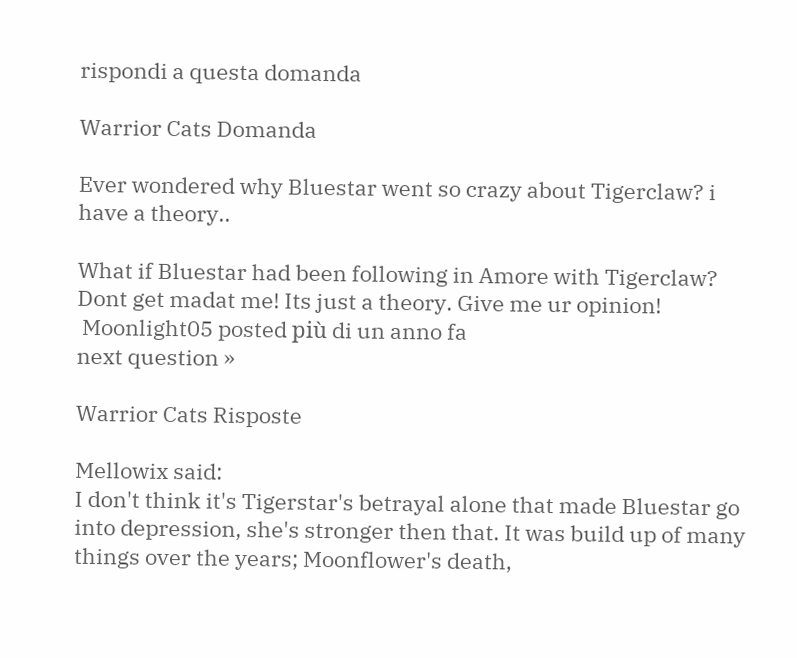rispondi a questa domanda

Warrior Cats Domanda

Ever wondered why Bluestar went so crazy about Tigerclaw? i have a theory..

What if Bluestar had been following in Amore with Tigerclaw?
Dont get madat me! Its just a theory. Give me ur opinion!
 Moonlight05 posted più di un anno fa
next question »

Warrior Cats Risposte

Mellowix said:
I don't think it's Tigerstar's betrayal alone that made Bluestar go into depression, she's stronger then that. It was build up of many things over the years; Moonflower's death,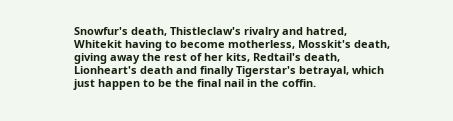Snowfur's death, Thistleclaw's rivalry and hatred, Whitekit having to become motherless, Mosskit's death, giving away the rest of her kits, Redtail's death, Lionheart's death and finally Tigerstar's betrayal, which just happen to be the final nail in the coffin.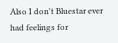Also I don't Bluestar ever had feelings for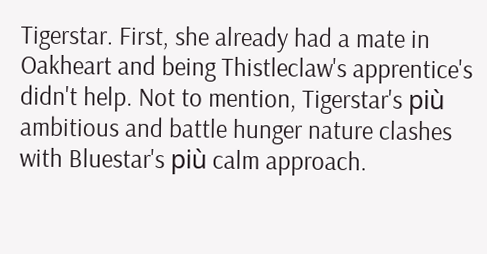Tigerstar. First, she already had a mate in Oakheart and being Thistleclaw's apprentice's didn't help. Not to mention, Tigerstar's più ambitious and battle hunger nature clashes with Bluestar's più calm approach.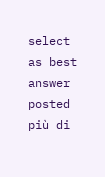select as best answer
posted più di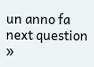un anno fa
next question »